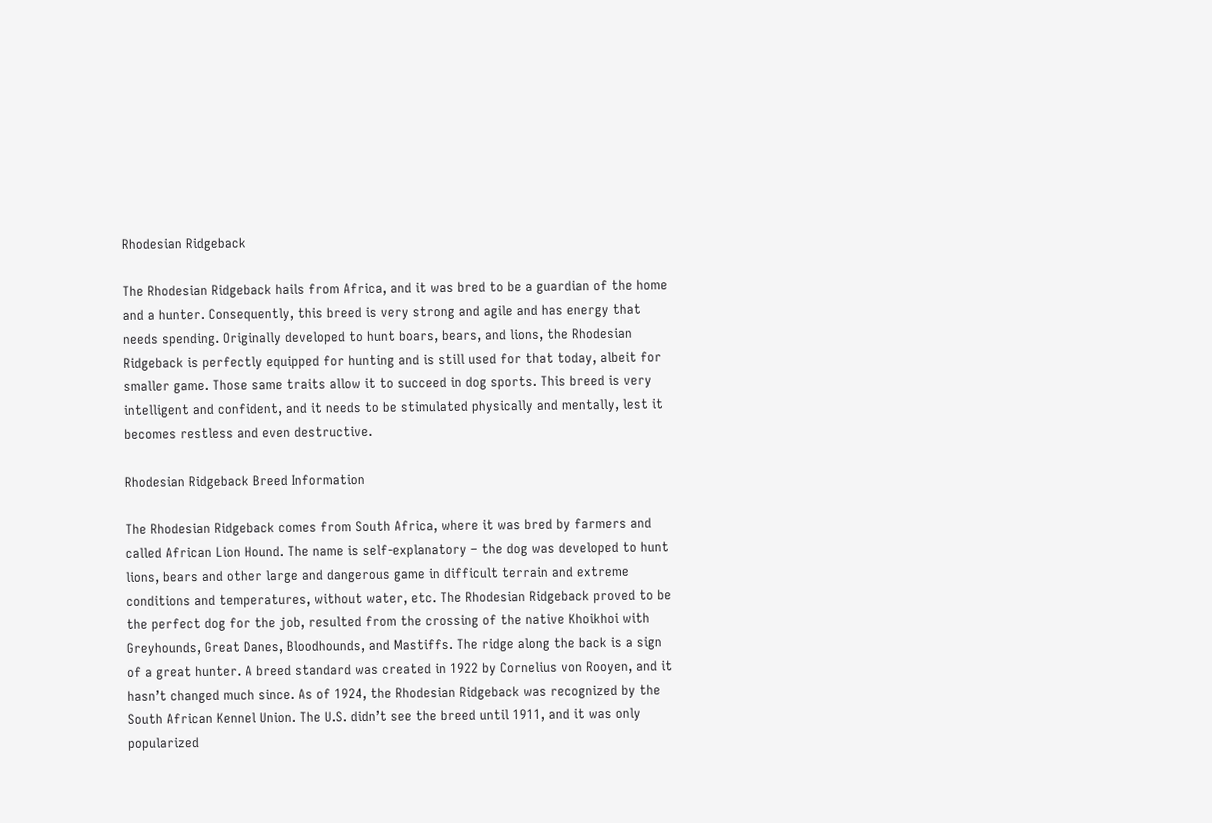Rhodesian Ridgeback

The Rhodesian Ridgeback hails from Africa, and it was bred to be a guardian of the home and a hunter. Consequently, this breed is very strong and agile and has energy that needs spending. Originally developed to hunt boars, bears, and lions, the Rhodesian Ridgeback is perfectly equipped for hunting and is still used for that today, albeit for smaller game. Those same traits allow it to succeed in dog sports. This breed is very intelligent and confident, and it needs to be stimulated physically and mentally, lest it becomes restless and even destructive.

Rhodesian Ridgeback Breed Information

The Rhodesian Ridgeback comes from South Africa, where it was bred by farmers and called African Lion Hound. The name is self-explanatory – the dog was developed to hunt lions, bears and other large and dangerous game in difficult terrain and extreme conditions and temperatures, without water, etc. The Rhodesian Ridgeback proved to be the perfect dog for the job, resulted from the crossing of the native Khoikhoi with Greyhounds, Great Danes, Bloodhounds, and Mastiffs. The ridge along the back is a sign of a great hunter. A breed standard was created in 1922 by Cornelius von Rooyen, and it hasn’t changed much since. As of 1924, the Rhodesian Ridgeback was recognized by the South African Kennel Union. The U.S. didn’t see the breed until 1911, and it was only popularized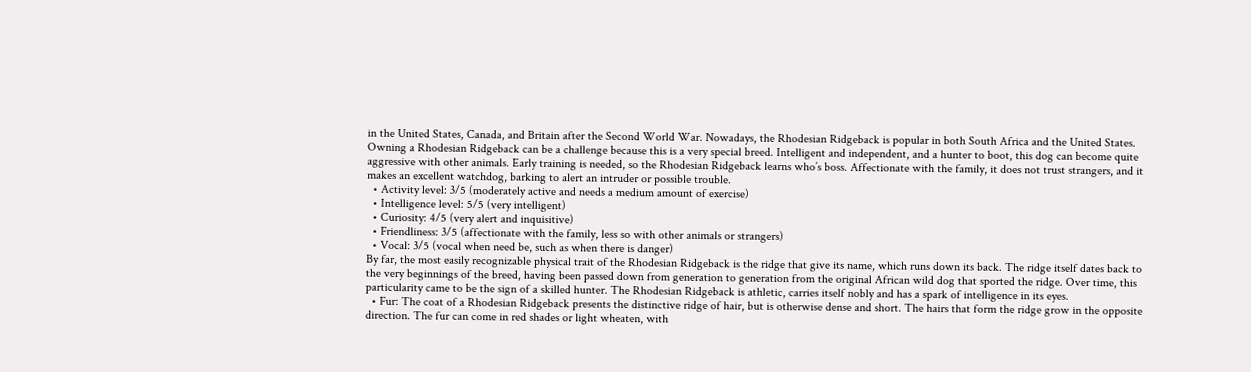in the United States, Canada, and Britain after the Second World War. Nowadays, the Rhodesian Ridgeback is popular in both South Africa and the United States.
Owning a Rhodesian Ridgeback can be a challenge because this is a very special breed. Intelligent and independent, and a hunter to boot, this dog can become quite aggressive with other animals. Early training is needed, so the Rhodesian Ridgeback learns who’s boss. Affectionate with the family, it does not trust strangers, and it makes an excellent watchdog, barking to alert an intruder or possible trouble.
  • Activity level: 3/5 (moderately active and needs a medium amount of exercise)
  • Intelligence level: 5/5 (very intelligent)
  • Curiosity: 4/5 (very alert and inquisitive)
  • Friendliness: 3/5 (affectionate with the family, less so with other animals or strangers)
  • Vocal: 3/5 (vocal when need be, such as when there is danger)
By far, the most easily recognizable physical trait of the Rhodesian Ridgeback is the ridge that give its name, which runs down its back. The ridge itself dates back to the very beginnings of the breed, having been passed down from generation to generation from the original African wild dog that sported the ridge. Over time, this particularity came to be the sign of a skilled hunter. The Rhodesian Ridgeback is athletic, carries itself nobly and has a spark of intelligence in its eyes.
  • Fur: The coat of a Rhodesian Ridgeback presents the distinctive ridge of hair, but is otherwise dense and short. The hairs that form the ridge grow in the opposite direction. The fur can come in red shades or light wheaten, with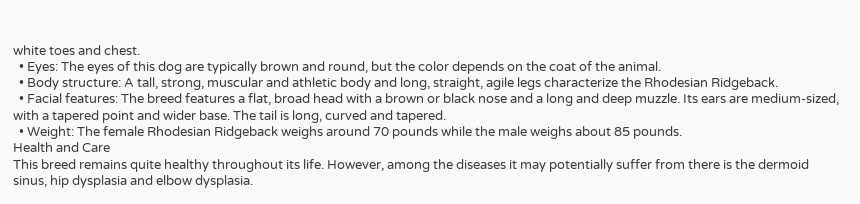white toes and chest.
  • Eyes: The eyes of this dog are typically brown and round, but the color depends on the coat of the animal.
  • Body structure: A tall, strong, muscular and athletic body and long, straight, agile legs characterize the Rhodesian Ridgeback.
  • Facial features: The breed features a flat, broad head with a brown or black nose and a long and deep muzzle. Its ears are medium-sized, with a tapered point and wider base. The tail is long, curved and tapered.
  • Weight: The female Rhodesian Ridgeback weighs around 70 pounds while the male weighs about 85 pounds.
Health and Care
This breed remains quite healthy throughout its life. However, among the diseases it may potentially suffer from there is the dermoid sinus, hip dysplasia and elbow dysplasia.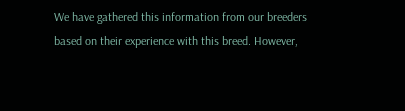We have gathered this information from our breeders based on their experience with this breed. However,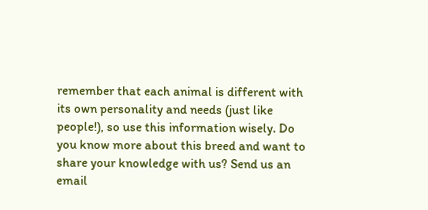remember that each animal is different with its own personality and needs (just like people!), so use this information wisely. Do you know more about this breed and want to share your knowledge with us? Send us an email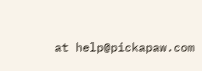at help@pickapaw.com